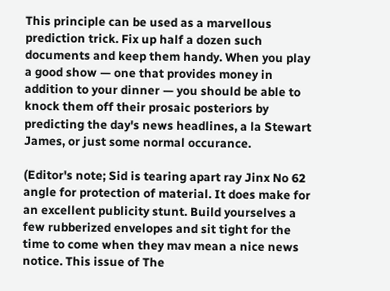This principle can be used as a marvellous prediction trick. Fix up half a dozen such documents and keep them handy. When you play a good show — one that provides money in addition to your dinner — you should be able to knock them off their prosaic posteriors by predicting the day's news headlines, a la Stewart James, or just some normal occurance.

(Editor's note; Sid is tearing apart ray Jinx No 62 angle for protection of material. It does make for an excellent publicity stunt. Build yourselves a few rubberized envelopes and sit tight for the time to come when they mav mean a nice news notice. This issue of The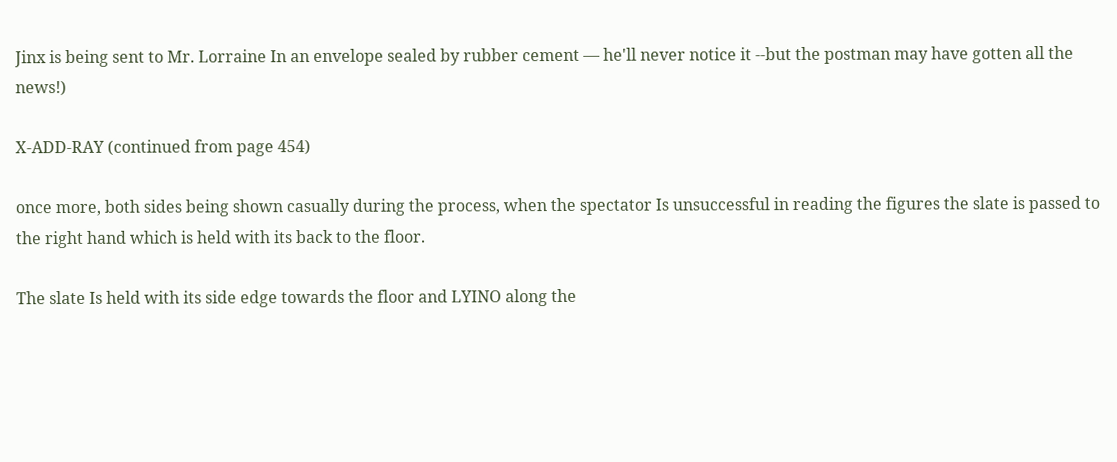Jinx is being sent to Mr. Lorraine In an envelope sealed by rubber cement — he'll never notice it --but the postman may have gotten all the news!)

X-ADD-RAY (continued from page 454)

once more, both sides being shown casually during the process, when the spectator Is unsuccessful in reading the figures the slate is passed to the right hand which is held with its back to the floor.

The slate Is held with its side edge towards the floor and LYINO along the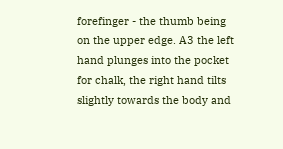forefinger - the thumb being on the upper edge. A3 the left hand plunges into the pocket for chalk, the right hand tilts slightly towards the body and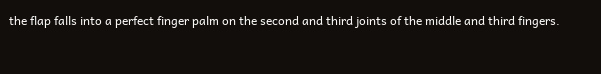the flap falls into a perfect finger palm on the second and third joints of the middle and third fingers.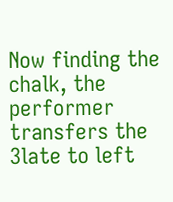Now finding the chalk, the performer transfers the 3late to left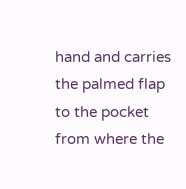hand and carries the palmed flap to the pocket from where the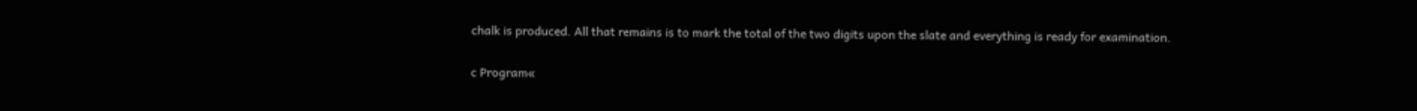chalk is produced. All that remains is to mark the total of the two digits upon the slate and everything is ready for examination.

c Program«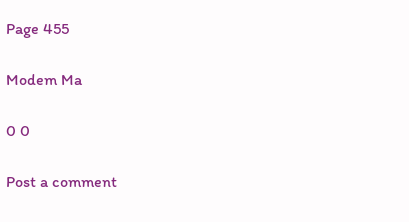Page 455

Modem Ma

0 0

Post a comment